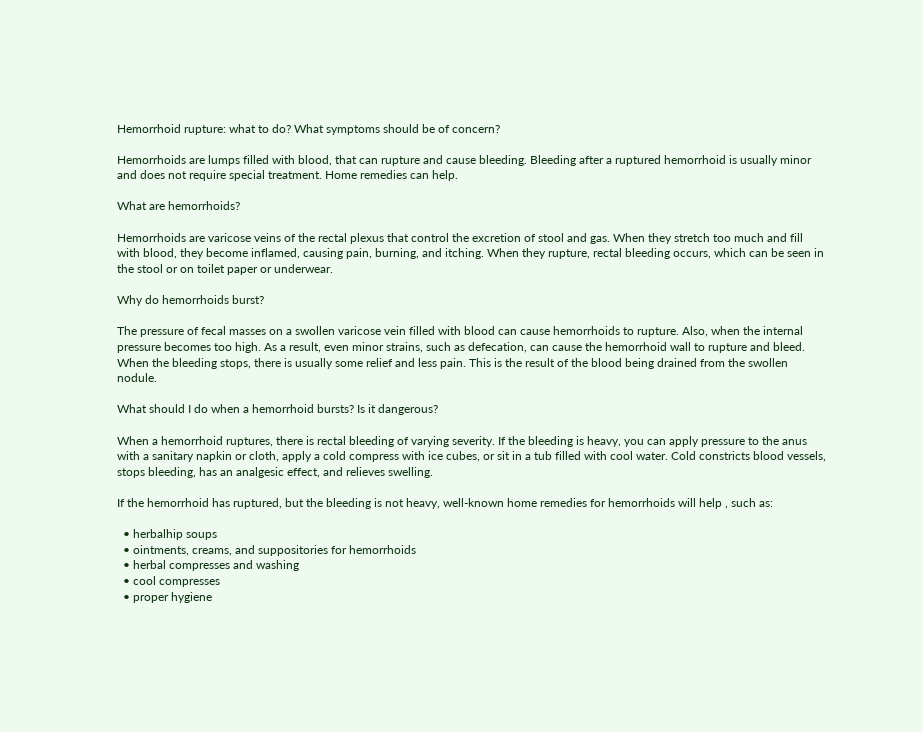Hemorrhoid rupture: what to do? What symptoms should be of concern?

Hemorrhoids are lumps filled with blood, that can rupture and cause bleeding. Bleeding after a ruptured hemorrhoid is usually minor and does not require special treatment. Home remedies can help.

What are hemorrhoids?

Hemorrhoids are varicose veins of the rectal plexus that control the excretion of stool and gas. When they stretch too much and fill with blood, they become inflamed, causing pain, burning, and itching. When they rupture, rectal bleeding occurs, which can be seen in the stool or on toilet paper or underwear.

Why do hemorrhoids burst?

The pressure of fecal masses on a swollen varicose vein filled with blood can cause hemorrhoids to rupture. Also, when the internal pressure becomes too high. As a result, even minor strains, such as defecation, can cause the hemorrhoid wall to rupture and bleed. When the bleeding stops, there is usually some relief and less pain. This is the result of the blood being drained from the swollen nodule.

What should I do when a hemorrhoid bursts? Is it dangerous?

When a hemorrhoid ruptures, there is rectal bleeding of varying severity. If the bleeding is heavy, you can apply pressure to the anus with a sanitary napkin or cloth, apply a cold compress with ice cubes, or sit in a tub filled with cool water. Cold constricts blood vessels, stops bleeding, has an analgesic effect, and relieves swelling.

If the hemorrhoid has ruptured, but the bleeding is not heavy, well-known home remedies for hemorrhoids will help , such as:

  • herbalhip soups
  • ointments, creams, and suppositories for hemorrhoids
  • herbal compresses and washing
  • cool compresses
  • proper hygiene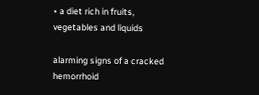• a diet rich in fruits, vegetables and liquids

alarming signs of a cracked hemorrhoid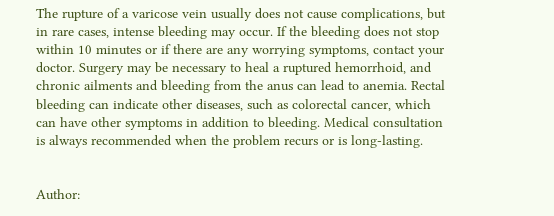The rupture of a varicose vein usually does not cause complications, but in rare cases, intense bleeding may occur. If the bleeding does not stop within 10 minutes or if there are any worrying symptoms, contact your doctor. Surgery may be necessary to heal a ruptured hemorrhoid, and chronic ailments and bleeding from the anus can lead to anemia. Rectal bleeding can indicate other diseases, such as colorectal cancer, which can have other symptoms in addition to bleeding. Medical consultation is always recommended when the problem recurs or is long-lasting.


Author: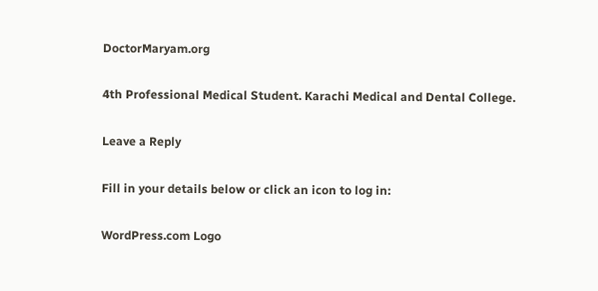DoctorMaryam.org

4th Professional Medical Student. Karachi Medical and Dental College.

Leave a Reply

Fill in your details below or click an icon to log in:

WordPress.com Logo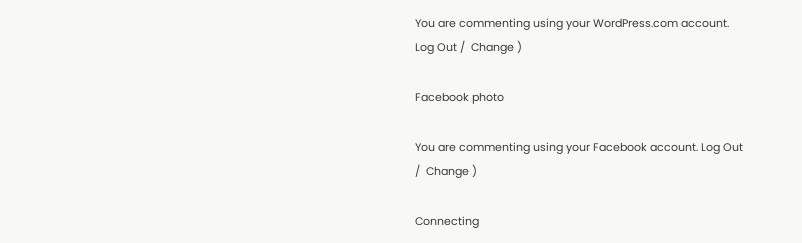You are commenting using your WordPress.com account. Log Out /  Change )

Facebook photo

You are commenting using your Facebook account. Log Out /  Change )

Connecting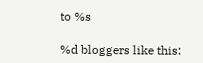to %s

%d bloggers like this: